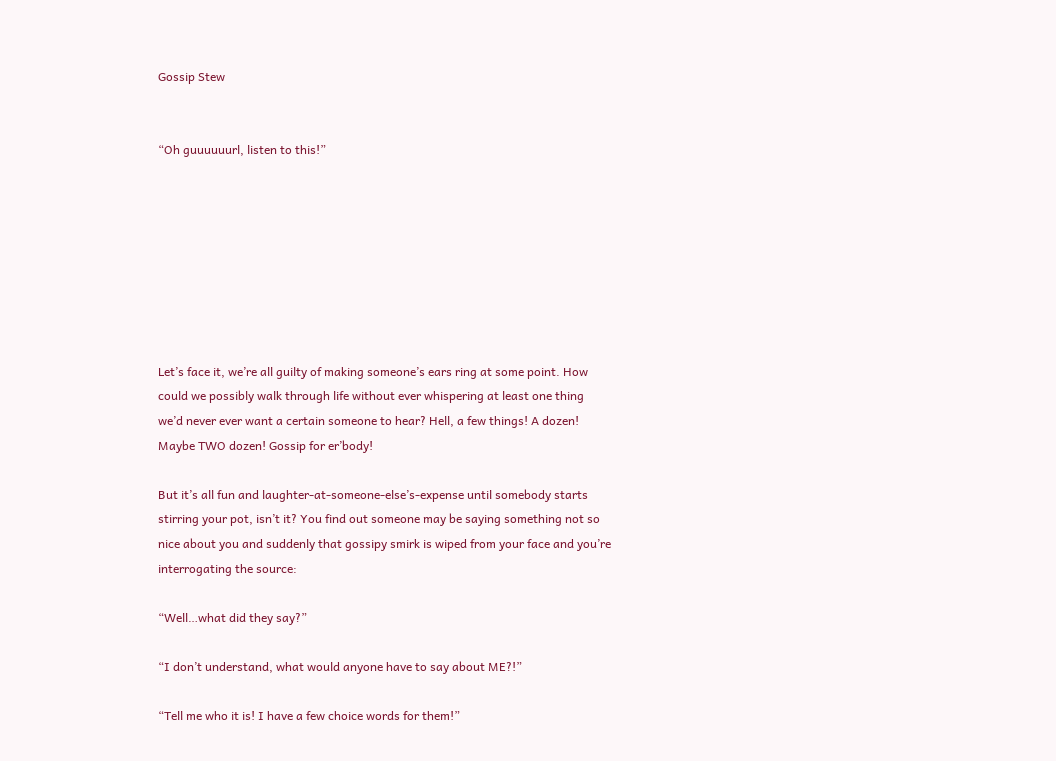Gossip Stew


“Oh guuuuuurl, listen to this!”








Let’s face it, we’re all guilty of making someone’s ears ring at some point. How could we possibly walk through life without ever whispering at least one thing we’d never ever want a certain someone to hear? Hell, a few things! A dozen! Maybe TWO dozen! Gossip for er’body!

But it’s all fun and laughter-at-someone-else’s-expense until somebody starts stirring your pot, isn’t it? You find out someone may be saying something not so nice about you and suddenly that gossipy smirk is wiped from your face and you’re interrogating the source:

“Well…what did they say?”

“I don’t understand, what would anyone have to say about ME?!”

“Tell me who it is! I have a few choice words for them!”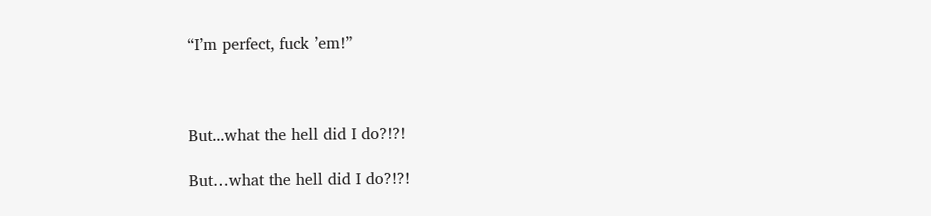“I’m perfect, fuck ’em!”



But...what the hell did I do?!?!

But…what the hell did I do?!?!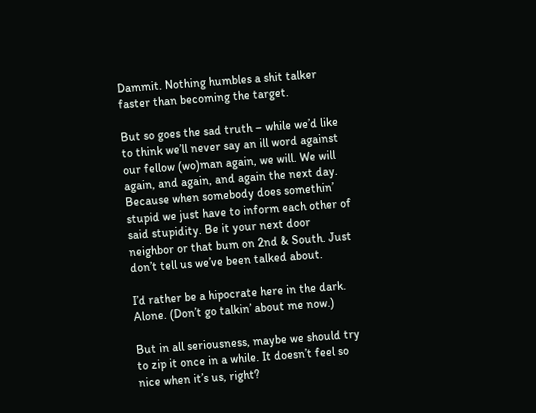Dammit. Nothing humbles a shit talker faster than becoming the target.

But so goes the sad truth – while we’d like to think we’ll never say an ill word against our fellow (wo)man again, we will. We will again, and again, and again the next day. Because when somebody does somethin’ stupid we just have to inform each other of said stupidity. Be it your next door neighbor or that bum on 2nd & South. Just don’t tell us we’ve been talked about.

I’d rather be a hipocrate here in the dark. Alone. (Don’t go talkin’ about me now.)

But in all seriousness, maybe we should try to zip it once in a while. It doesn’t feel so nice when it’s us, right?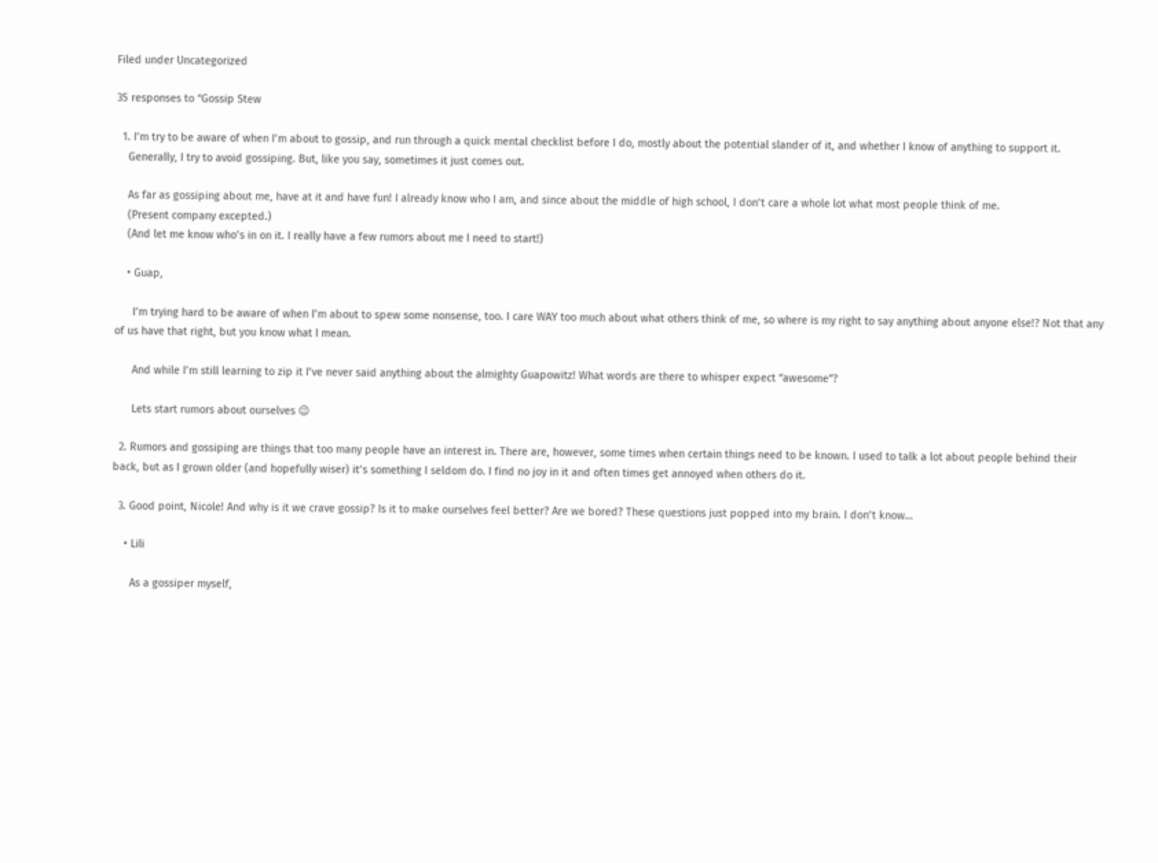Filed under Uncategorized

35 responses to “Gossip Stew

  1. I’m try to be aware of when I’m about to gossip, and run through a quick mental checklist before I do, mostly about the potential slander of it, and whether I know of anything to support it.
    Generally, I try to avoid gossiping. But, like you say, sometimes it just comes out.

    As far as gossiping about me, have at it and have fun! I already know who I am, and since about the middle of high school, I don’t care a whole lot what most people think of me.
    (Present company excepted.)
    (And let me know who’s in on it. I really have a few rumors about me I need to start!)

    • Guap,

      I’m trying hard to be aware of when I’m about to spew some nonsense, too. I care WAY too much about what others think of me, so where is my right to say anything about anyone else!? Not that any of us have that right, but you know what I mean.

      And while I’m still learning to zip it I’ve never said anything about the almighty Guapowitz! What words are there to whisper expect “awesome”?

      Lets start rumors about ourselves 😉

  2. Rumors and gossiping are things that too many people have an interest in. There are, however, some times when certain things need to be known. I used to talk a lot about people behind their back, but as I grown older (and hopefully wiser) it’s something I seldom do. I find no joy in it and often times get annoyed when others do it.

  3. Good point, Nicole! And why is it we crave gossip? Is it to make ourselves feel better? Are we bored? These questions just popped into my brain. I don’t know…

    • Lili

      As a gossiper myself,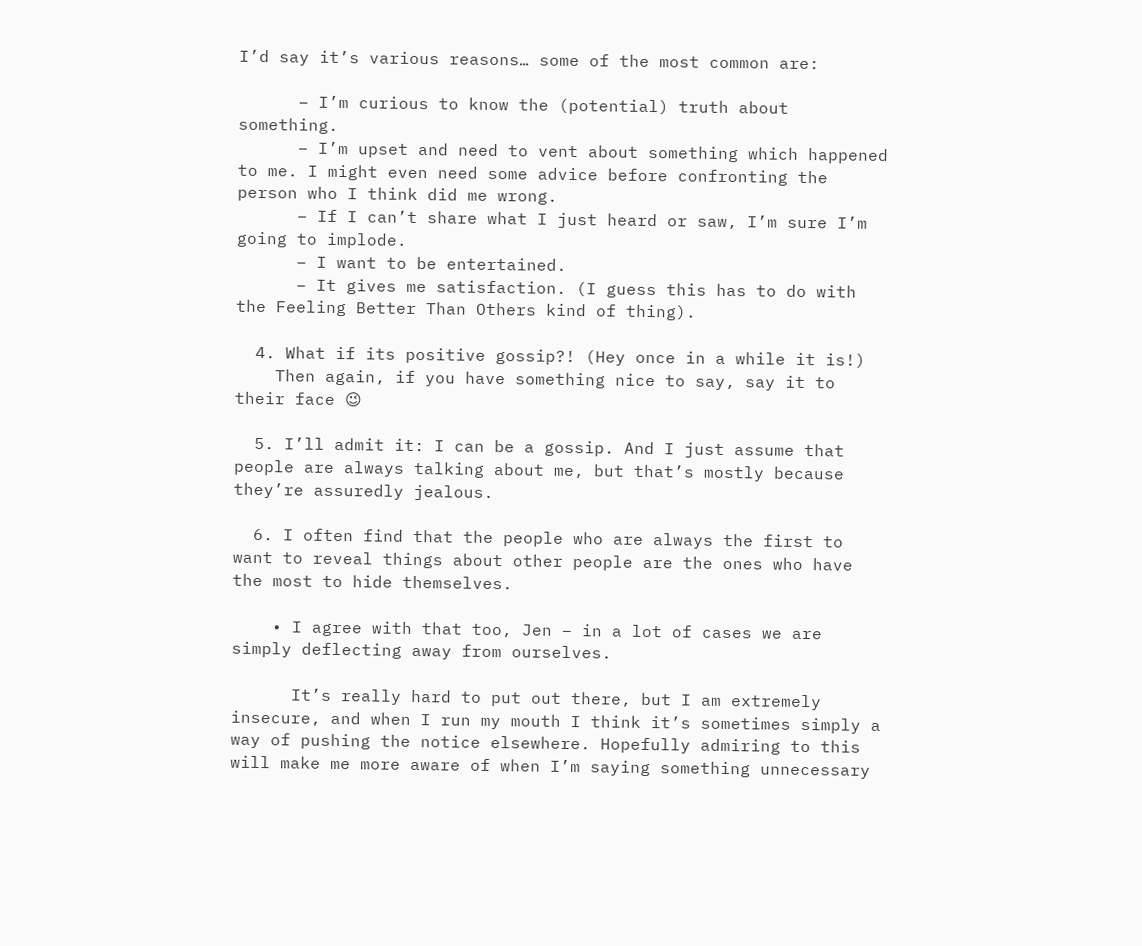I’d say it’s various reasons… some of the most common are:

      – I’m curious to know the (potential) truth about something.
      – I’m upset and need to vent about something which happened to me. I might even need some advice before confronting the person who I think did me wrong.
      – If I can’t share what I just heard or saw, I’m sure I’m going to implode.
      – I want to be entertained.
      – It gives me satisfaction. (I guess this has to do with the Feeling Better Than Others kind of thing).

  4. What if its positive gossip?! (Hey once in a while it is!)
    Then again, if you have something nice to say, say it to their face 😉

  5. I’ll admit it: I can be a gossip. And I just assume that people are always talking about me, but that’s mostly because they’re assuredly jealous.

  6. I often find that the people who are always the first to want to reveal things about other people are the ones who have the most to hide themselves.

    • I agree with that too, Jen – in a lot of cases we are simply deflecting away from ourselves.

      It’s really hard to put out there, but I am extremely insecure, and when I run my mouth I think it’s sometimes simply a way of pushing the notice elsewhere. Hopefully admiring to this will make me more aware of when I’m saying something unnecessary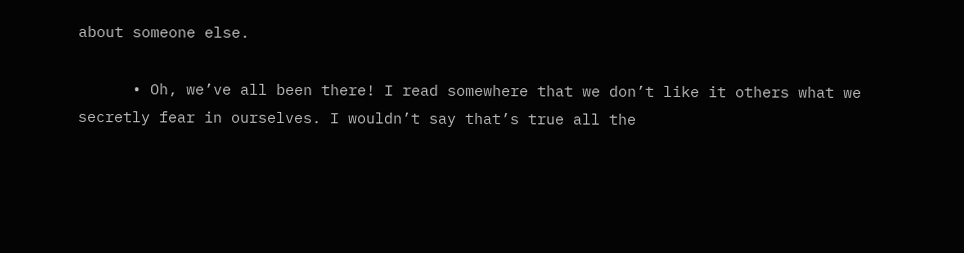about someone else.

      • Oh, we’ve all been there! I read somewhere that we don’t like it others what we secretly fear in ourselves. I wouldn’t say that’s true all the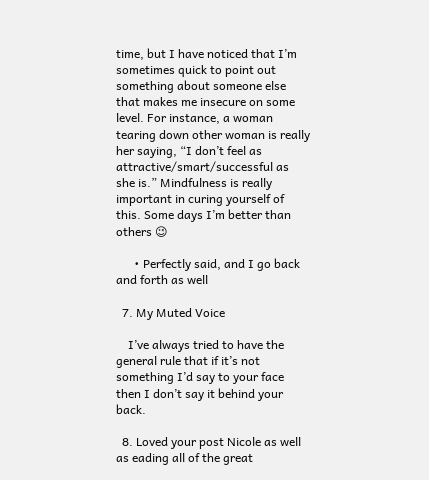time, but I have noticed that I’m sometimes quick to point out something about someone else that makes me insecure on some level. For instance, a woman tearing down other woman is really her saying, “I don’t feel as attractive/smart/successful as she is.” Mindfulness is really important in curing yourself of this. Some days I’m better than others 😉

      • Perfectly said, and I go back and forth as well

  7. My Muted Voice

    I’ve always tried to have the general rule that if it’s not something I’d say to your face then I don’t say it behind your back.

  8. Loved your post Nicole as well as eading all of the great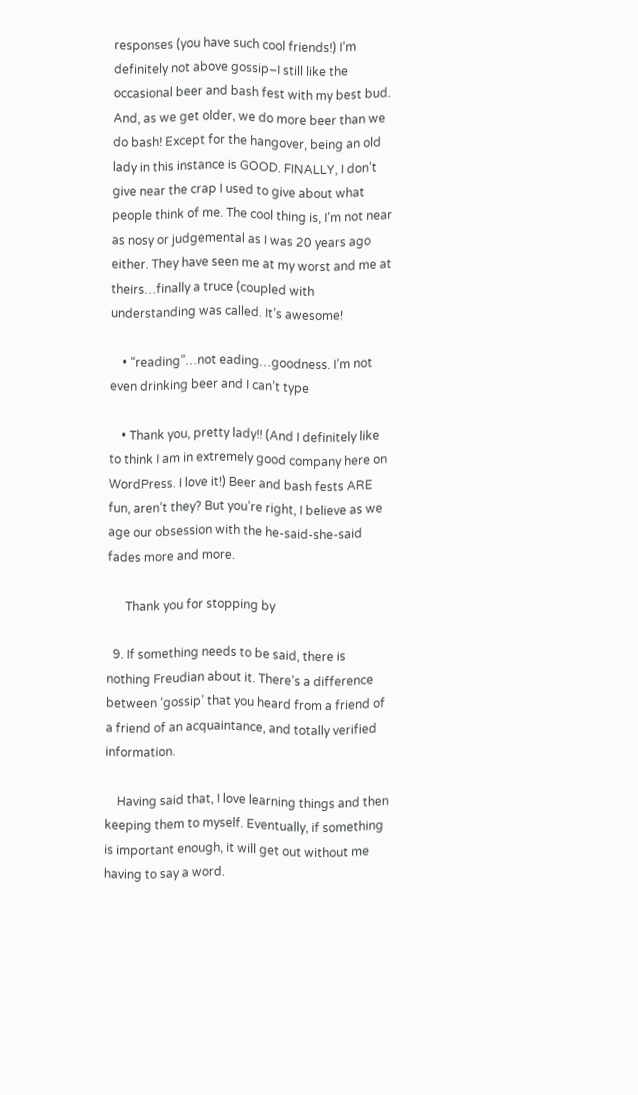responses (you have such cool friends!) I’m definitely not above gossip–I still like the occasional beer and bash fest with my best bud. And, as we get older, we do more beer than we do bash! Except for the hangover, being an old lady in this instance is GOOD. FINALLY, I don’t give near the crap I used to give about what people think of me. The cool thing is, I’m not near as nosy or judgemental as I was 20 years ago either. They have seen me at my worst and me at theirs…finally a truce (coupled with understanding was called. It’s awesome!

    • “reading”…not eading…goodness. I’m not even drinking beer and I can’t type

    • Thank you, pretty lady!! (And I definitely like to think I am in extremely good company here on WordPress. I love it!) Beer and bash fests ARE fun, aren’t they? But you’re right, I believe as we age our obsession with the he-said-she-said fades more and more.

      Thank you for stopping by

  9. If something needs to be said, there is nothing Freudian about it. There’s a difference between ‘gossip’ that you heard from a friend of a friend of an acquaintance, and totally verified information.

    Having said that, I love learning things and then keeping them to myself. Eventually, if something is important enough, it will get out without me having to say a word.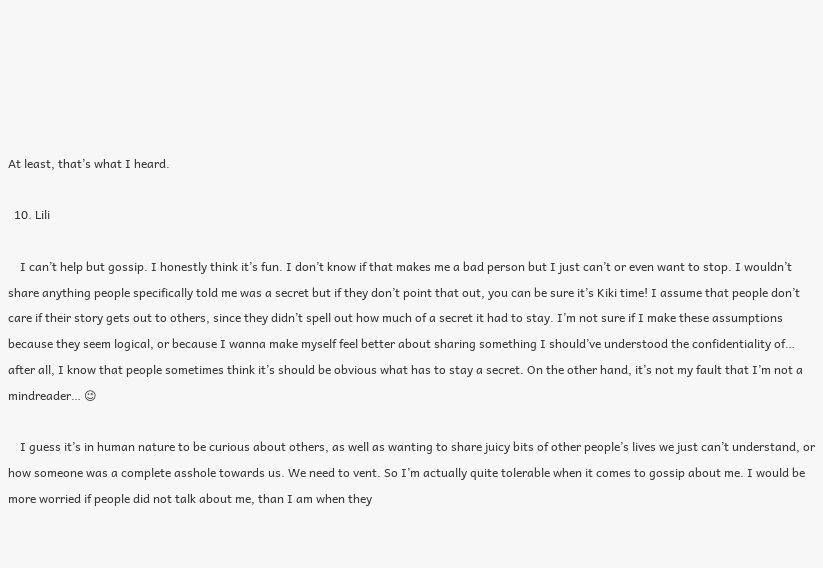At least, that’s what I heard.

  10. Lili

    I can’t help but gossip. I honestly think it’s fun. I don’t know if that makes me a bad person but I just can’t or even want to stop. I wouldn’t share anything people specifically told me was a secret but if they don’t point that out, you can be sure it’s Kiki time! I assume that people don’t care if their story gets out to others, since they didn’t spell out how much of a secret it had to stay. I’m not sure if I make these assumptions because they seem logical, or because I wanna make myself feel better about sharing something I should’ve understood the confidentiality of… after all, I know that people sometimes think it’s should be obvious what has to stay a secret. On the other hand, it’s not my fault that I’m not a mindreader… 😉

    I guess it’s in human nature to be curious about others, as well as wanting to share juicy bits of other people’s lives we just can’t understand, or how someone was a complete asshole towards us. We need to vent. So I’m actually quite tolerable when it comes to gossip about me. I would be more worried if people did not talk about me, than I am when they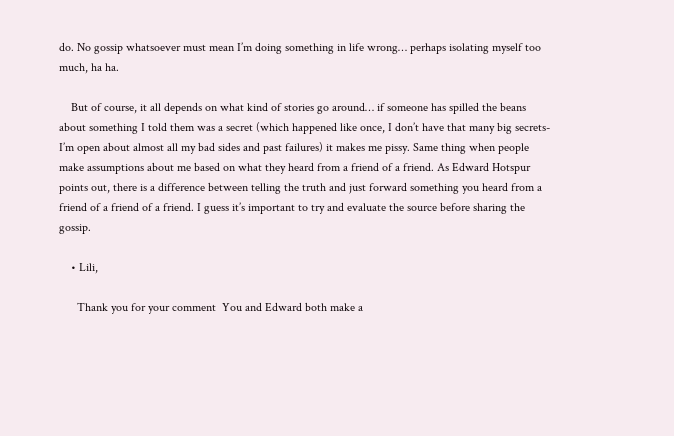do. No gossip whatsoever must mean I’m doing something in life wrong… perhaps isolating myself too much, ha ha.

    But of course, it all depends on what kind of stories go around… if someone has spilled the beans about something I told them was a secret (which happened like once, I don’t have that many big secrets- I’m open about almost all my bad sides and past failures) it makes me pissy. Same thing when people make assumptions about me based on what they heard from a friend of a friend. As Edward Hotspur points out, there is a difference between telling the truth and just forward something you heard from a friend of a friend of a friend. I guess it’s important to try and evaluate the source before sharing the gossip.

    • Lili,

      Thank you for your comment  You and Edward both make a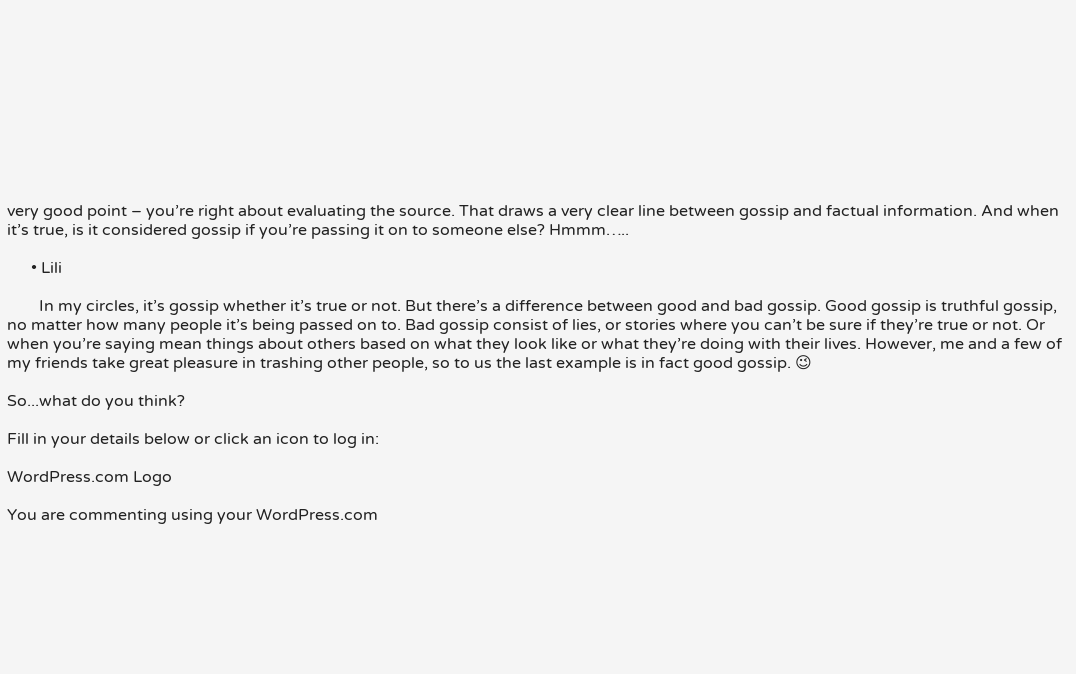very good point – you’re right about evaluating the source. That draws a very clear line between gossip and factual information. And when it’s true, is it considered gossip if you’re passing it on to someone else? Hmmm…..

      • Lili

        In my circles, it’s gossip whether it’s true or not. But there’s a difference between good and bad gossip. Good gossip is truthful gossip, no matter how many people it’s being passed on to. Bad gossip consist of lies, or stories where you can’t be sure if they’re true or not. Or when you’re saying mean things about others based on what they look like or what they’re doing with their lives. However, me and a few of my friends take great pleasure in trashing other people, so to us the last example is in fact good gossip. 😉

So...what do you think?

Fill in your details below or click an icon to log in:

WordPress.com Logo

You are commenting using your WordPress.com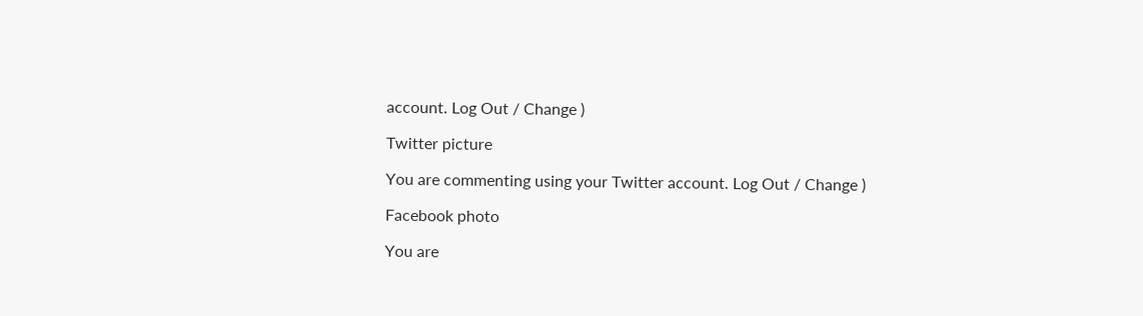account. Log Out / Change )

Twitter picture

You are commenting using your Twitter account. Log Out / Change )

Facebook photo

You are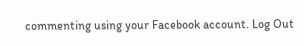commenting using your Facebook account. Log Out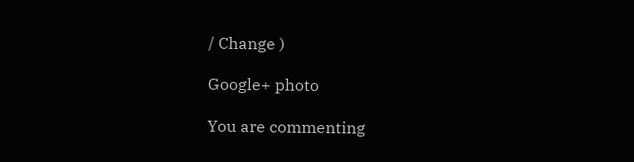/ Change )

Google+ photo

You are commenting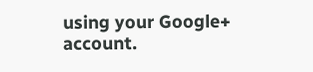using your Google+ account.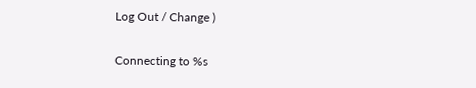Log Out / Change )

Connecting to %s